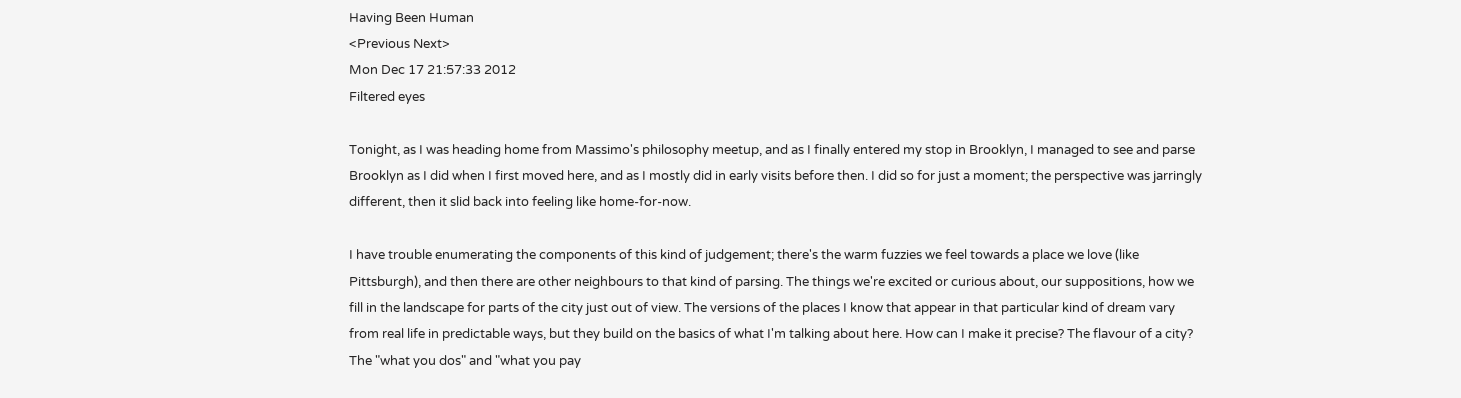Having Been Human
<Previous Next>
Mon Dec 17 21:57:33 2012
Filtered eyes

Tonight, as I was heading home from Massimo's philosophy meetup, and as I finally entered my stop in Brooklyn, I managed to see and parse Brooklyn as I did when I first moved here, and as I mostly did in early visits before then. I did so for just a moment; the perspective was jarringly different, then it slid back into feeling like home-for-now.

I have trouble enumerating the components of this kind of judgement; there's the warm fuzzies we feel towards a place we love (like Pittsburgh), and then there are other neighbours to that kind of parsing. The things we're excited or curious about, our suppositions, how we fill in the landscape for parts of the city just out of view. The versions of the places I know that appear in that particular kind of dream vary from real life in predictable ways, but they build on the basics of what I'm talking about here. How can I make it precise? The flavour of a city? The "what you dos" and "what you pay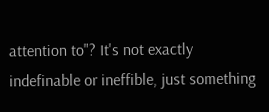attention to"? It's not exactly indefinable or ineffible, just something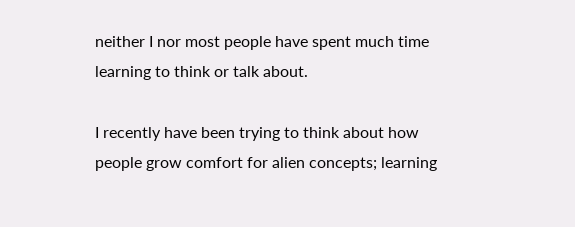neither I nor most people have spent much time learning to think or talk about.

I recently have been trying to think about how people grow comfort for alien concepts; learning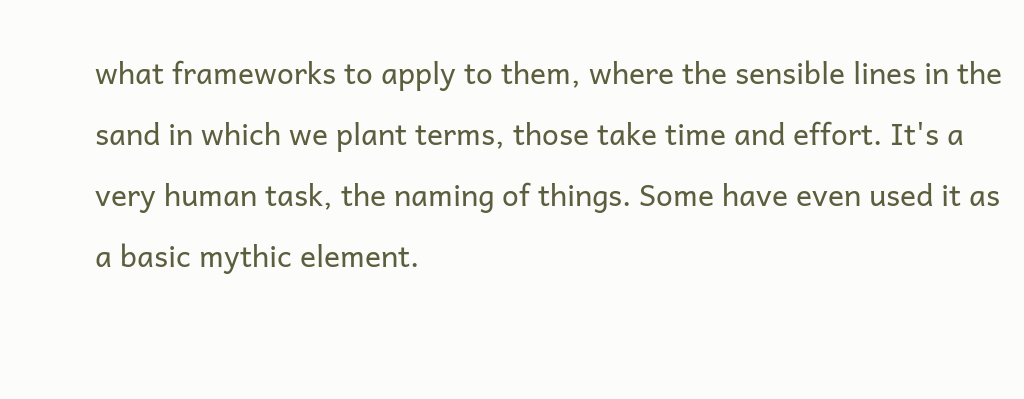what frameworks to apply to them, where the sensible lines in the sand in which we plant terms, those take time and effort. It's a very human task, the naming of things. Some have even used it as a basic mythic element.